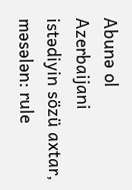Abunə ol Azerbaijani
istədiyin sözü axtar, məsələn: rule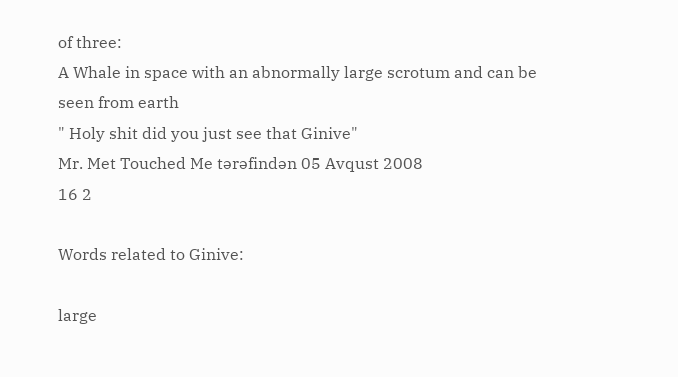of three:
A Whale in space with an abnormally large scrotum and can be seen from earth
" Holy shit did you just see that Ginive"
Mr. Met Touched Me tərəfindən 05 Avqust 2008
16 2

Words related to Ginive:

large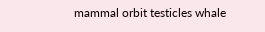mammal orbit testicles whale